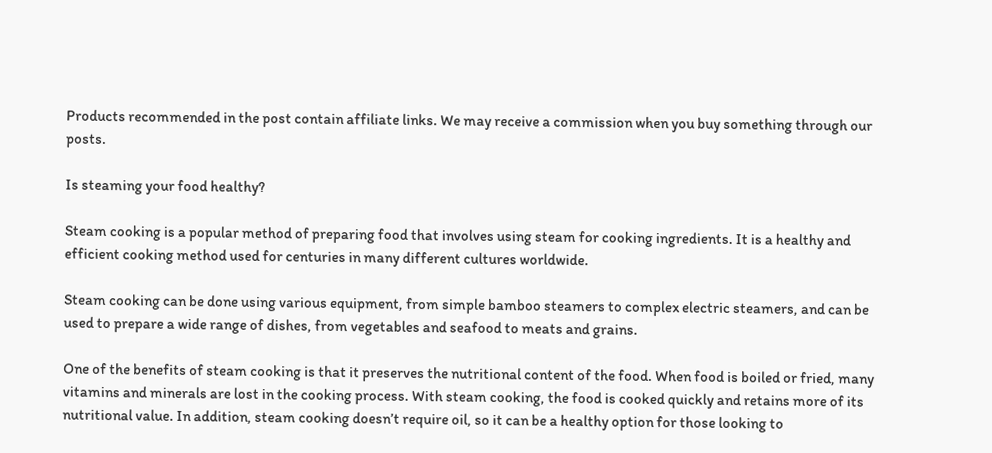Products recommended in the post contain affiliate links. We may receive a commission when you buy something through our posts.

Is steaming your food healthy?

Steam cooking is a popular method of preparing food that involves using steam for cooking ingredients. It is a healthy and efficient cooking method used for centuries in many different cultures worldwide.

Steam cooking can be done using various equipment, from simple bamboo steamers to complex electric steamers, and can be used to prepare a wide range of dishes, from vegetables and seafood to meats and grains.

One of the benefits of steam cooking is that it preserves the nutritional content of the food. When food is boiled or fried, many vitamins and minerals are lost in the cooking process. With steam cooking, the food is cooked quickly and retains more of its nutritional value. In addition, steam cooking doesn’t require oil, so it can be a healthy option for those looking to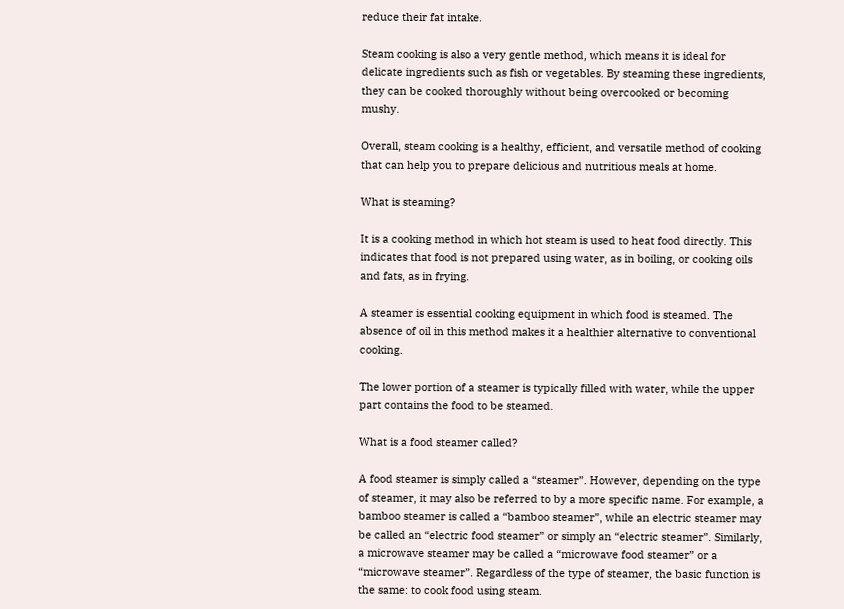reduce their fat intake.

Steam cooking is also a very gentle method, which means it is ideal for delicate ingredients such as fish or vegetables. By steaming these ingredients, they can be cooked thoroughly without being overcooked or becoming mushy.

Overall, steam cooking is a healthy, efficient, and versatile method of cooking that can help you to prepare delicious and nutritious meals at home.

What is steaming?

It is a cooking method in which hot steam is used to heat food directly. This indicates that food is not prepared using water, as in boiling, or cooking oils and fats, as in frying.

A steamer is essential cooking equipment in which food is steamed. The absence of oil in this method makes it a healthier alternative to conventional cooking.

The lower portion of a steamer is typically filled with water, while the upper part contains the food to be steamed.

What is a food steamer called?

A food steamer is simply called a “steamer”. However, depending on the type of steamer, it may also be referred to by a more specific name. For example, a bamboo steamer is called a “bamboo steamer”, while an electric steamer may be called an “electric food steamer” or simply an “electric steamer”. Similarly, a microwave steamer may be called a “microwave food steamer” or a “microwave steamer”. Regardless of the type of steamer, the basic function is the same: to cook food using steam.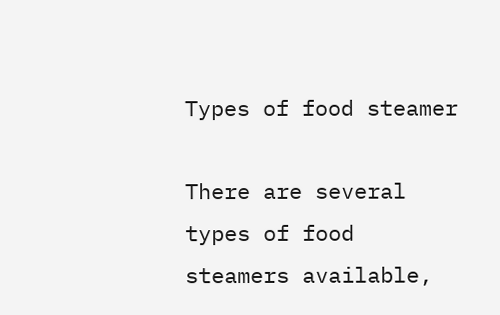Types of food steamer

There are several types of food steamers available,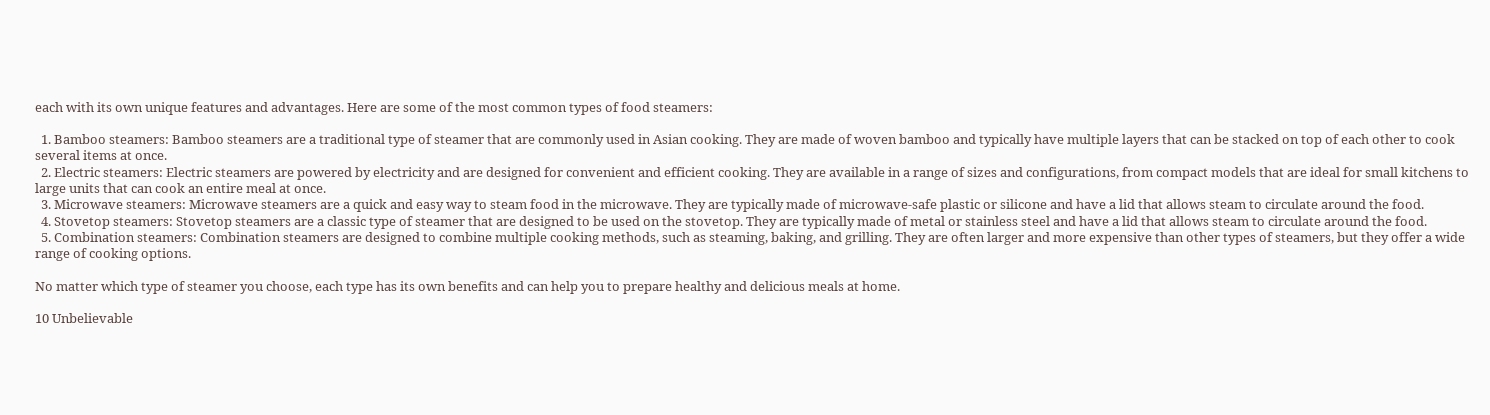each with its own unique features and advantages. Here are some of the most common types of food steamers:

  1. Bamboo steamers: Bamboo steamers are a traditional type of steamer that are commonly used in Asian cooking. They are made of woven bamboo and typically have multiple layers that can be stacked on top of each other to cook several items at once.
  2. Electric steamers: Electric steamers are powered by electricity and are designed for convenient and efficient cooking. They are available in a range of sizes and configurations, from compact models that are ideal for small kitchens to large units that can cook an entire meal at once.
  3. Microwave steamers: Microwave steamers are a quick and easy way to steam food in the microwave. They are typically made of microwave-safe plastic or silicone and have a lid that allows steam to circulate around the food.
  4. Stovetop steamers: Stovetop steamers are a classic type of steamer that are designed to be used on the stovetop. They are typically made of metal or stainless steel and have a lid that allows steam to circulate around the food.
  5. Combination steamers: Combination steamers are designed to combine multiple cooking methods, such as steaming, baking, and grilling. They are often larger and more expensive than other types of steamers, but they offer a wide range of cooking options.

No matter which type of steamer you choose, each type has its own benefits and can help you to prepare healthy and delicious meals at home.

10 Unbelievable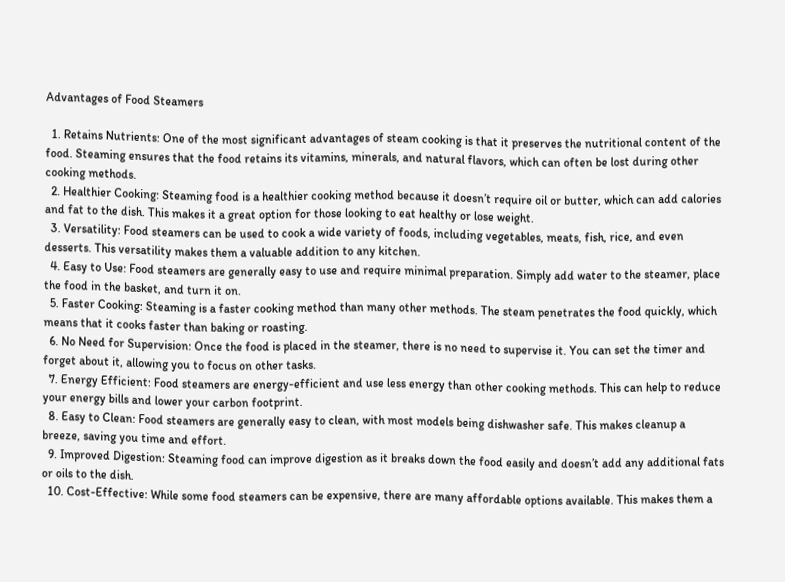Advantages of Food Steamers

  1. Retains Nutrients: One of the most significant advantages of steam cooking is that it preserves the nutritional content of the food. Steaming ensures that the food retains its vitamins, minerals, and natural flavors, which can often be lost during other cooking methods.
  2. Healthier Cooking: Steaming food is a healthier cooking method because it doesn’t require oil or butter, which can add calories and fat to the dish. This makes it a great option for those looking to eat healthy or lose weight.
  3. Versatility: Food steamers can be used to cook a wide variety of foods, including vegetables, meats, fish, rice, and even desserts. This versatility makes them a valuable addition to any kitchen.
  4. Easy to Use: Food steamers are generally easy to use and require minimal preparation. Simply add water to the steamer, place the food in the basket, and turn it on.
  5. Faster Cooking: Steaming is a faster cooking method than many other methods. The steam penetrates the food quickly, which means that it cooks faster than baking or roasting.
  6. No Need for Supervision: Once the food is placed in the steamer, there is no need to supervise it. You can set the timer and forget about it, allowing you to focus on other tasks.
  7. Energy Efficient: Food steamers are energy-efficient and use less energy than other cooking methods. This can help to reduce your energy bills and lower your carbon footprint.
  8. Easy to Clean: Food steamers are generally easy to clean, with most models being dishwasher safe. This makes cleanup a breeze, saving you time and effort.
  9. Improved Digestion: Steaming food can improve digestion as it breaks down the food easily and doesn’t add any additional fats or oils to the dish.
  10. Cost-Effective: While some food steamers can be expensive, there are many affordable options available. This makes them a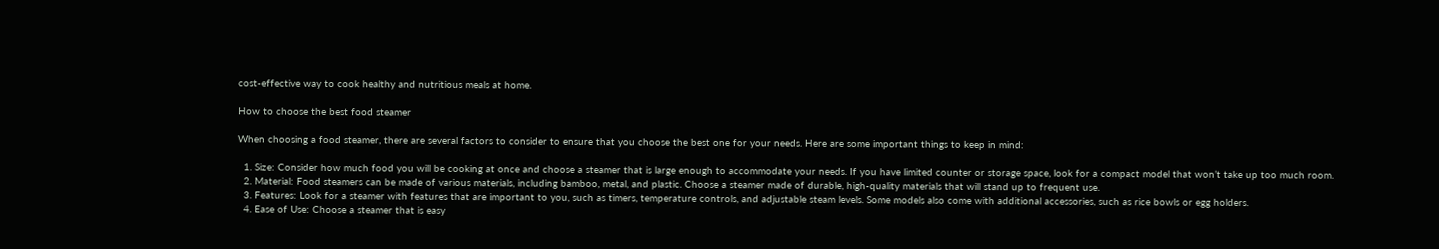cost-effective way to cook healthy and nutritious meals at home.

How to choose the best food steamer

When choosing a food steamer, there are several factors to consider to ensure that you choose the best one for your needs. Here are some important things to keep in mind:

  1. Size: Consider how much food you will be cooking at once and choose a steamer that is large enough to accommodate your needs. If you have limited counter or storage space, look for a compact model that won’t take up too much room.
  2. Material: Food steamers can be made of various materials, including bamboo, metal, and plastic. Choose a steamer made of durable, high-quality materials that will stand up to frequent use.
  3. Features: Look for a steamer with features that are important to you, such as timers, temperature controls, and adjustable steam levels. Some models also come with additional accessories, such as rice bowls or egg holders.
  4. Ease of Use: Choose a steamer that is easy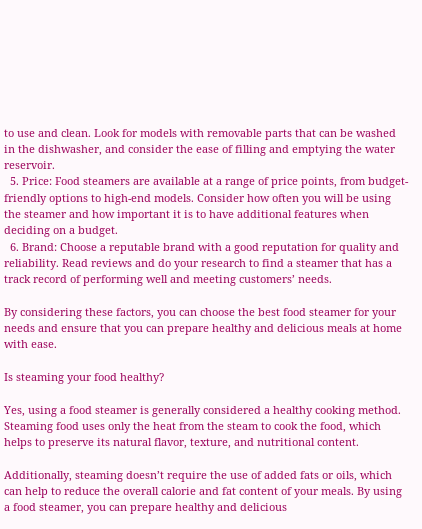to use and clean. Look for models with removable parts that can be washed in the dishwasher, and consider the ease of filling and emptying the water reservoir.
  5. Price: Food steamers are available at a range of price points, from budget-friendly options to high-end models. Consider how often you will be using the steamer and how important it is to have additional features when deciding on a budget.
  6. Brand: Choose a reputable brand with a good reputation for quality and reliability. Read reviews and do your research to find a steamer that has a track record of performing well and meeting customers’ needs.

By considering these factors, you can choose the best food steamer for your needs and ensure that you can prepare healthy and delicious meals at home with ease.

Is steaming your food healthy?

Yes, using a food steamer is generally considered a healthy cooking method. Steaming food uses only the heat from the steam to cook the food, which helps to preserve its natural flavor, texture, and nutritional content.

Additionally, steaming doesn’t require the use of added fats or oils, which can help to reduce the overall calorie and fat content of your meals. By using a food steamer, you can prepare healthy and delicious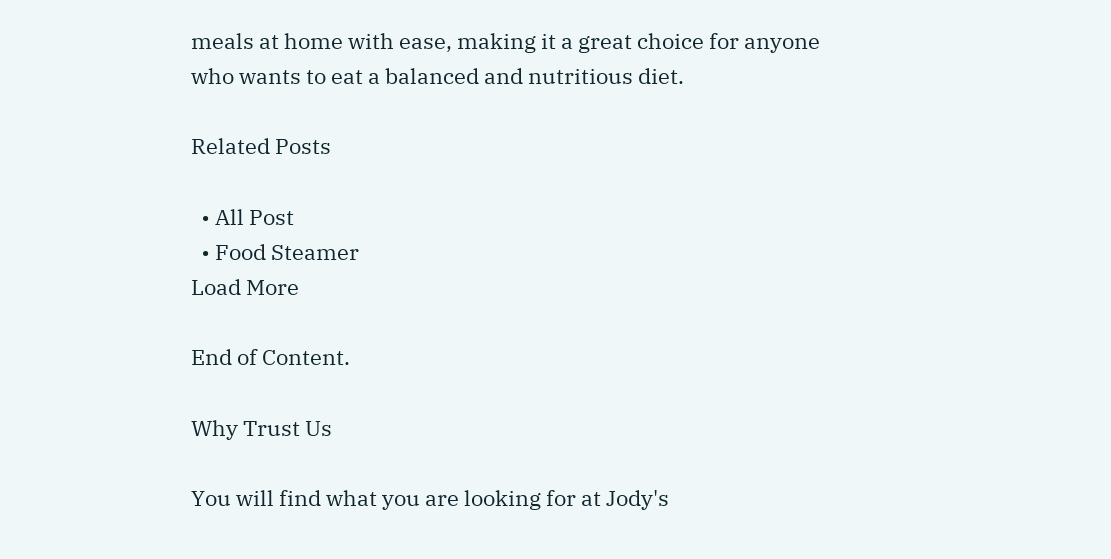meals at home with ease, making it a great choice for anyone who wants to eat a balanced and nutritious diet.

Related Posts

  • All Post
  • Food Steamer
Load More

End of Content.

Why Trust Us

You will find what you are looking for at Jody's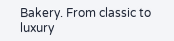Bakery. From classic to luxury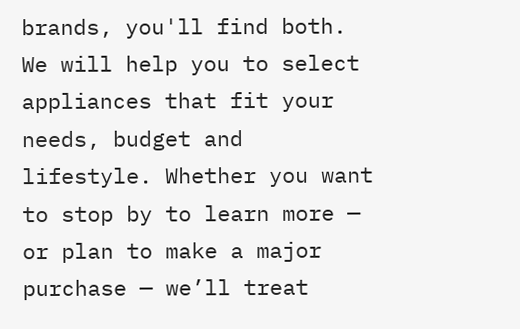brands, you'll find both. We will help you to select appliances that fit your needs, budget and lifestyle. Whether you want to stop by to learn more — or plan to make a major purchase — we’ll treat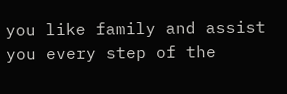you like family and assist you every step of the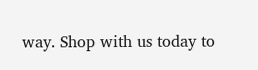way. Shop with us today to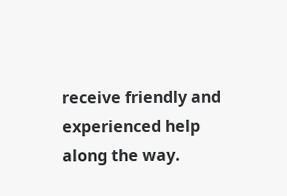receive friendly and experienced help along the way.